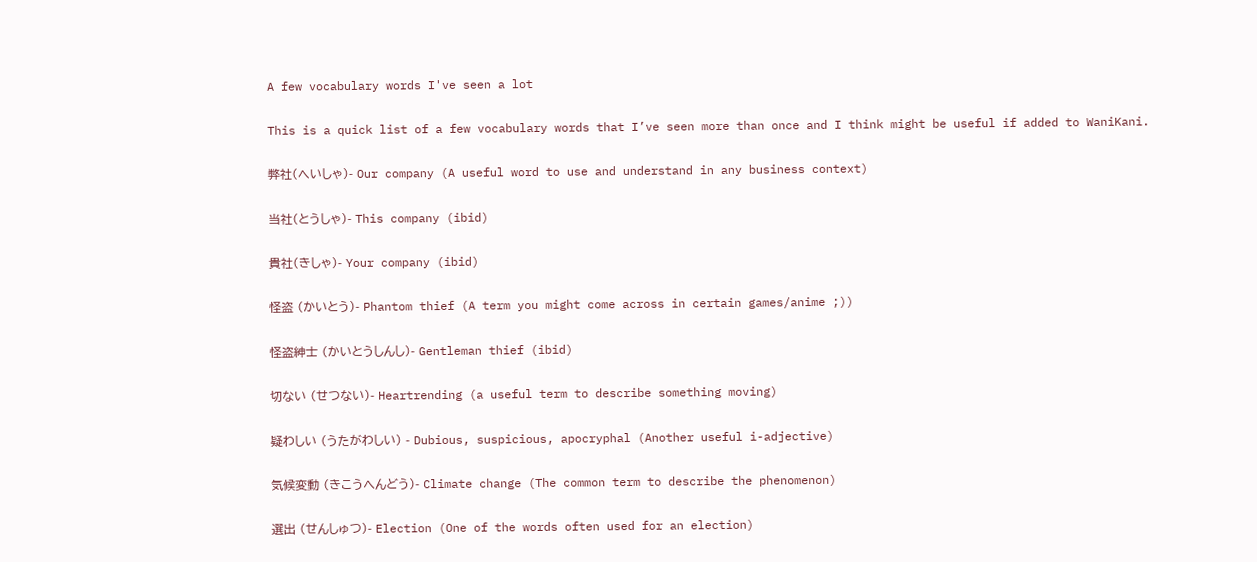A few vocabulary words I've seen a lot

This is a quick list of a few vocabulary words that I’ve seen more than once and I think might be useful if added to WaniKani.

弊社(へいしゃ)- Our company (A useful word to use and understand in any business context)

当社(とうしゃ)- This company (ibid)

貴社(きしゃ)- Your company (ibid)

怪盗 (かいとう)- Phantom thief (A term you might come across in certain games/anime ;))

怪盗紳士 (かいとうしんし)- Gentleman thief (ibid)

切ない (せつない)- Heartrending (a useful term to describe something moving)

疑わしい (うたがわしい) - Dubious, suspicious, apocryphal (Another useful i-adjective)

気候変動 (きこうへんどう)- Climate change (The common term to describe the phenomenon)

選出 (せんしゅつ)- Election (One of the words often used for an election)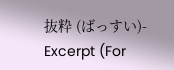抜粋 (ばっすい)- Excerpt (For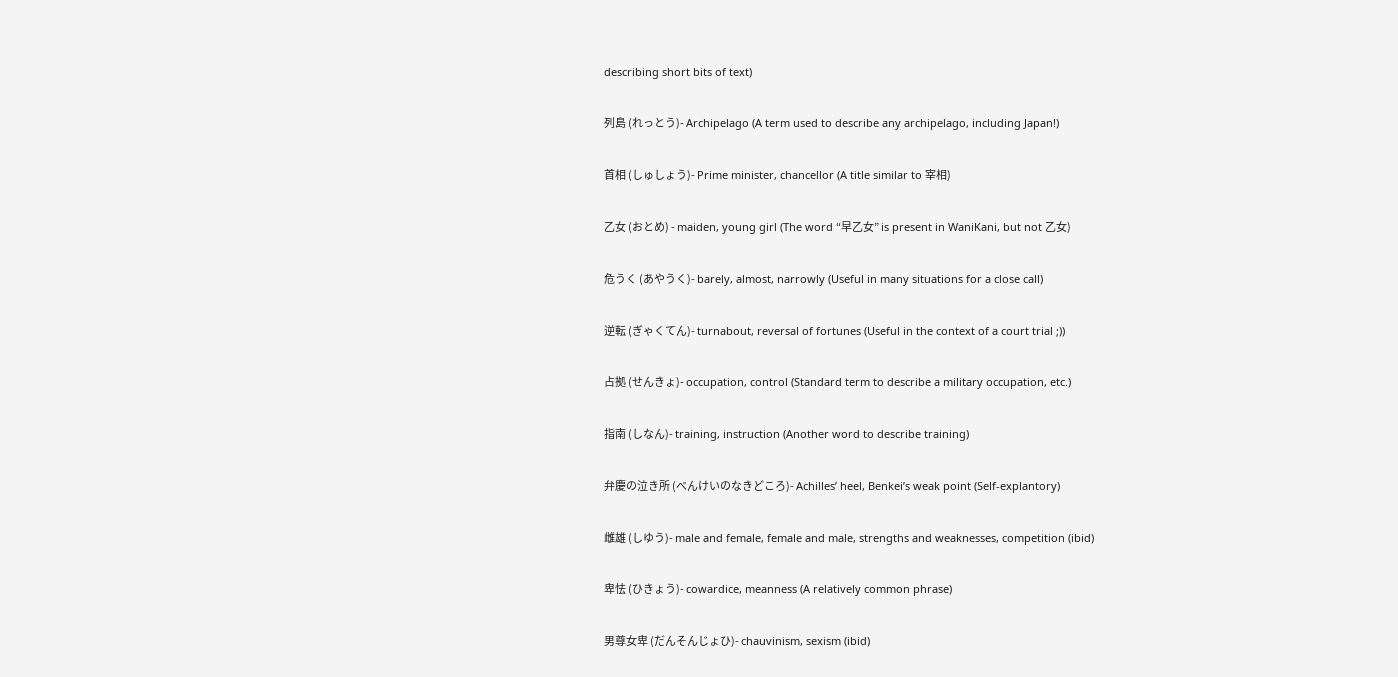describing short bits of text)

列島 (れっとう)- Archipelago (A term used to describe any archipelago, including Japan!)

首相 (しゅしょう)- Prime minister, chancellor (A title similar to 宰相)

乙女 (おとめ) - maiden, young girl (The word “早乙女” is present in WaniKani, but not 乙女)

危うく (あやうく)- barely, almost, narrowly (Useful in many situations for a close call)

逆転 (ぎゃくてん)- turnabout, reversal of fortunes (Useful in the context of a court trial ;))

占拠 (せんきょ)- occupation, control (Standard term to describe a military occupation, etc.)

指南 (しなん)- training, instruction (Another word to describe training)

弁慶の泣き所 (べんけいのなきどころ)- Achilles’ heel, Benkei’s weak point (Self-explantory)

雌雄 (しゆう)- male and female, female and male, strengths and weaknesses, competition (ibid)

卑怯 (ひきょう)- cowardice, meanness (A relatively common phrase)

男尊女卑 (だんそんじょひ)- chauvinism, sexism (ibid)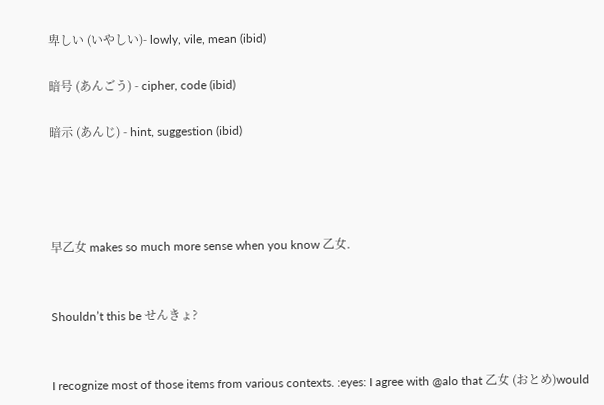卑しい (いやしい)- lowly, vile, mean (ibid)

暗号 (あんごう) - cipher, code (ibid)

暗示 (あんじ) - hint, suggestion (ibid)




早乙女 makes so much more sense when you know 乙女.


Shouldn’t this be せんきょ?


I recognize most of those items from various contexts. :eyes: I agree with @alo that 乙女 (おとめ)would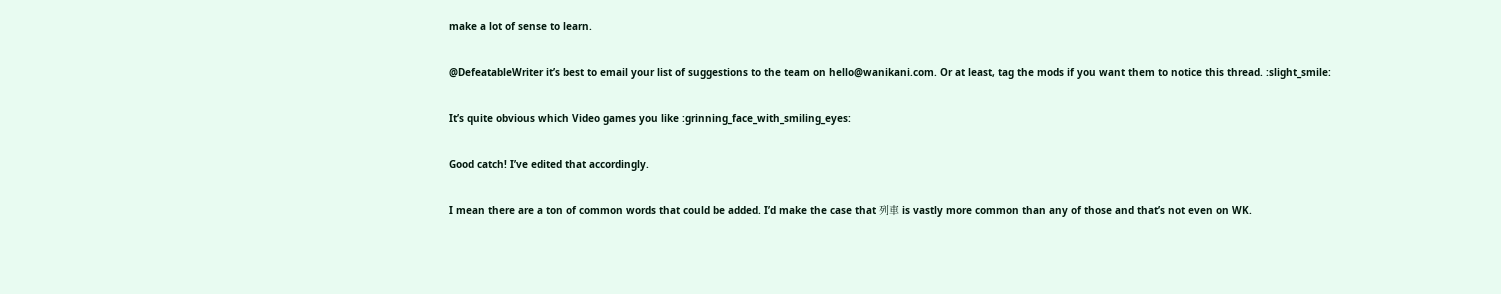make a lot of sense to learn.

@DefeatableWriter it’s best to email your list of suggestions to the team on hello@wanikani.com. Or at least, tag the mods if you want them to notice this thread. :slight_smile:

It’s quite obvious which Video games you like :grinning_face_with_smiling_eyes:

Good catch! I’ve edited that accordingly.

I mean there are a ton of common words that could be added. I’d make the case that 列車 is vastly more common than any of those and that’s not even on WK.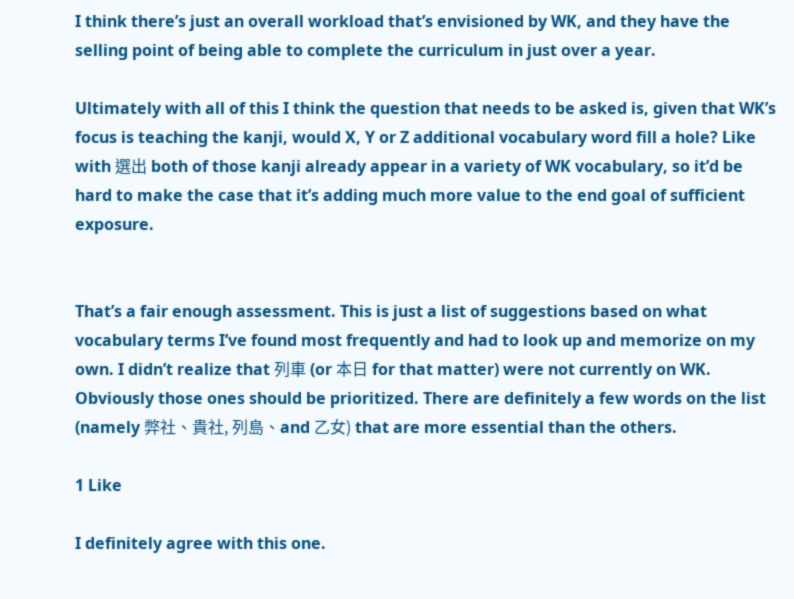I think there’s just an overall workload that’s envisioned by WK, and they have the selling point of being able to complete the curriculum in just over a year.

Ultimately with all of this I think the question that needs to be asked is, given that WK’s focus is teaching the kanji, would X, Y or Z additional vocabulary word fill a hole? Like with 選出 both of those kanji already appear in a variety of WK vocabulary, so it’d be hard to make the case that it’s adding much more value to the end goal of sufficient exposure.


That’s a fair enough assessment. This is just a list of suggestions based on what vocabulary terms I’ve found most frequently and had to look up and memorize on my own. I didn’t realize that 列車 (or 本日 for that matter) were not currently on WK. Obviously those ones should be prioritized. There are definitely a few words on the list (namely 弊社、貴社, 列島、and 乙女) that are more essential than the others.

1 Like

I definitely agree with this one.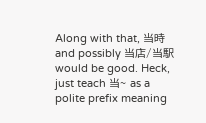Along with that, 当時 and possibly 当店/当駅 would be good. Heck, just teach 当~ as a polite prefix meaning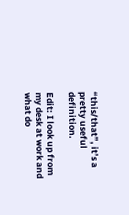“this/that”, it’s a pretty useful definition.

Edit: I look up from my desk at work and what do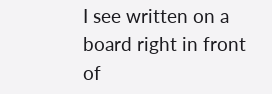I see written on a board right in front of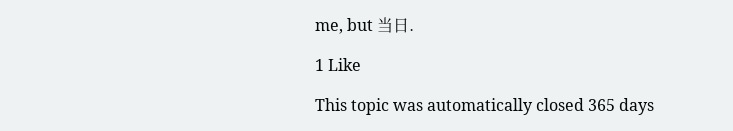me, but 当日.

1 Like

This topic was automatically closed 365 days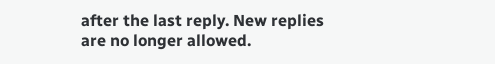after the last reply. New replies are no longer allowed.